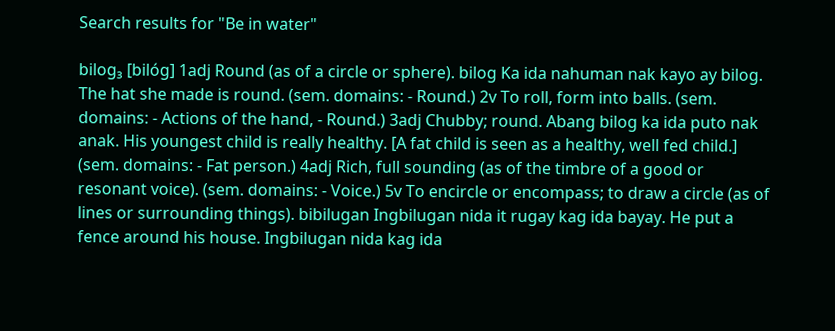Search results for "Be in water"

bilog₃ [bilóg] 1adj Round (as of a circle or sphere). bilog Ka ida nahuman nak kayo ay bilog. The hat she made is round. (sem. domains: - Round.) 2v To roll, form into balls. (sem. domains: - Actions of the hand, - Round.) 3adj Chubby; round. Abang bilog ka ida puto nak anak. His youngest child is really healthy. [A fat child is seen as a healthy, well fed child.] (sem. domains: - Fat person.) 4adj Rich, full sounding (as of the timbre of a good or resonant voice). (sem. domains: - Voice.) 5v To encircle or encompass; to draw a circle (as of lines or surrounding things). bibilugan Ingbilugan nida it rugay kag ida bayay. He put a fence around his house. Ingbilugan nida kag ida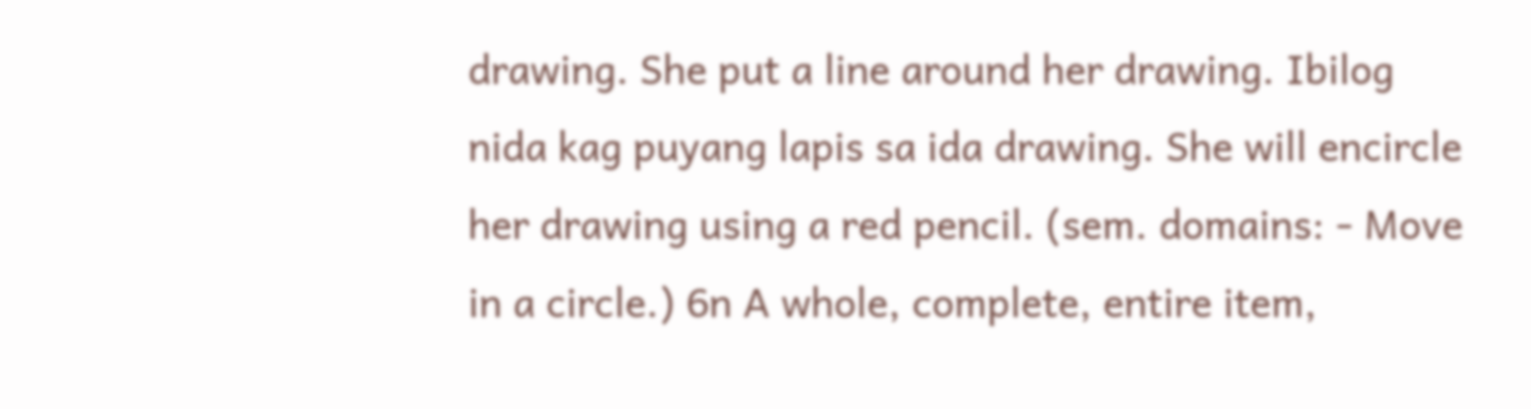drawing. She put a line around her drawing. Ibilog nida kag puyang lapis sa ida drawing. She will encircle her drawing using a red pencil. (sem. domains: - Move in a circle.) 6n A whole, complete, entire item,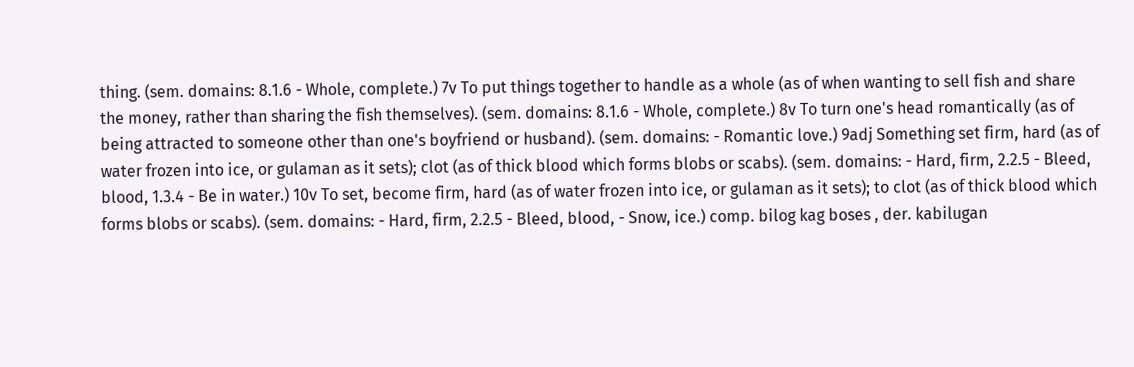thing. (sem. domains: 8.1.6 - Whole, complete.) 7v To put things together to handle as a whole (as of when wanting to sell fish and share the money, rather than sharing the fish themselves). (sem. domains: 8.1.6 - Whole, complete.) 8v To turn one's head romantically (as of being attracted to someone other than one's boyfriend or husband). (sem. domains: - Romantic love.) 9adj Something set firm, hard (as of water frozen into ice, or gulaman as it sets); clot (as of thick blood which forms blobs or scabs). (sem. domains: - Hard, firm, 2.2.5 - Bleed, blood, 1.3.4 - Be in water.) 10v To set, become firm, hard (as of water frozen into ice, or gulaman as it sets); to clot (as of thick blood which forms blobs or scabs). (sem. domains: - Hard, firm, 2.2.5 - Bleed, blood, - Snow, ice.) comp. bilog kag boses , der. kabilugan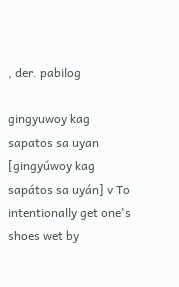, der. pabilog

gingyuwoy kag sapatos sa uyan [gingyúwoy kag sapátos sa uyán] v To intentionally get one's shoes wet by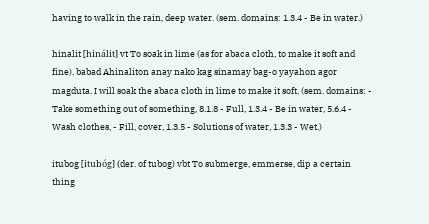having to walk in the rain, deep water. (sem. domains: 1.3.4 - Be in water.)

hinalit [hinálit] vt To soak in lime (as for abaca cloth, to make it soft and fine). babad Ahinaliton anay nako kag sinamay bag-o yayahon agor magduta. I will soak the abaca cloth in lime to make it soft. (sem. domains: - Take something out of something, 8.1.8 - Full, 1.3.4 - Be in water, 5.6.4 - Wash clothes, - Fill, cover, 1.3.5 - Solutions of water, 1.3.3 - Wet.)

itubog [itubóg] (der. of tubog) vbt To submerge, emmerse, dip a certain thing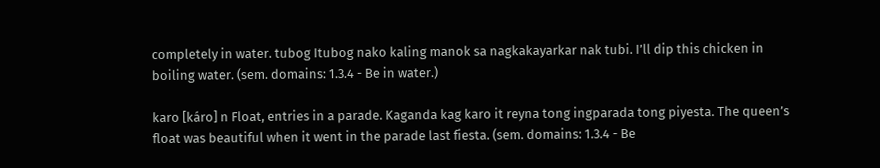completely in water. tubog Itubog nako kaling manok sa nagkakayarkar nak tubi. I’ll dip this chicken in boiling water. (sem. domains: 1.3.4 - Be in water.)

karo [káro] n Float, entries in a parade. Kaganda kag karo it reyna tong ingparada tong piyesta. The queen’s float was beautiful when it went in the parade last fiesta. (sem. domains: 1.3.4 - Be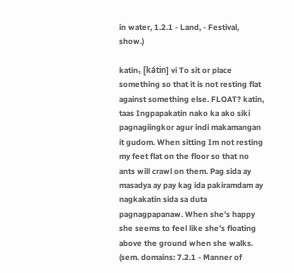in water, 1.2.1 - Land, - Festival, show.)

katin₁ [kátin] vi To sit or place something so that it is not resting flat against something else. FLOAT? katin, taas Ingpapakatin nako ka ako siki pagnagiingkor agur indi makamangan it gudom. When sitting Im not resting my feet flat on the floor so that no ants will crawl on them. Pag sida ay masadya ay pay kag ida pakiramdam ay nagkakatin sida sa duta pagnagpapanaw. When she’s happy she seems to feel like she’s floating above the ground when she walks. (sem. domains: 7.2.1 - Manner of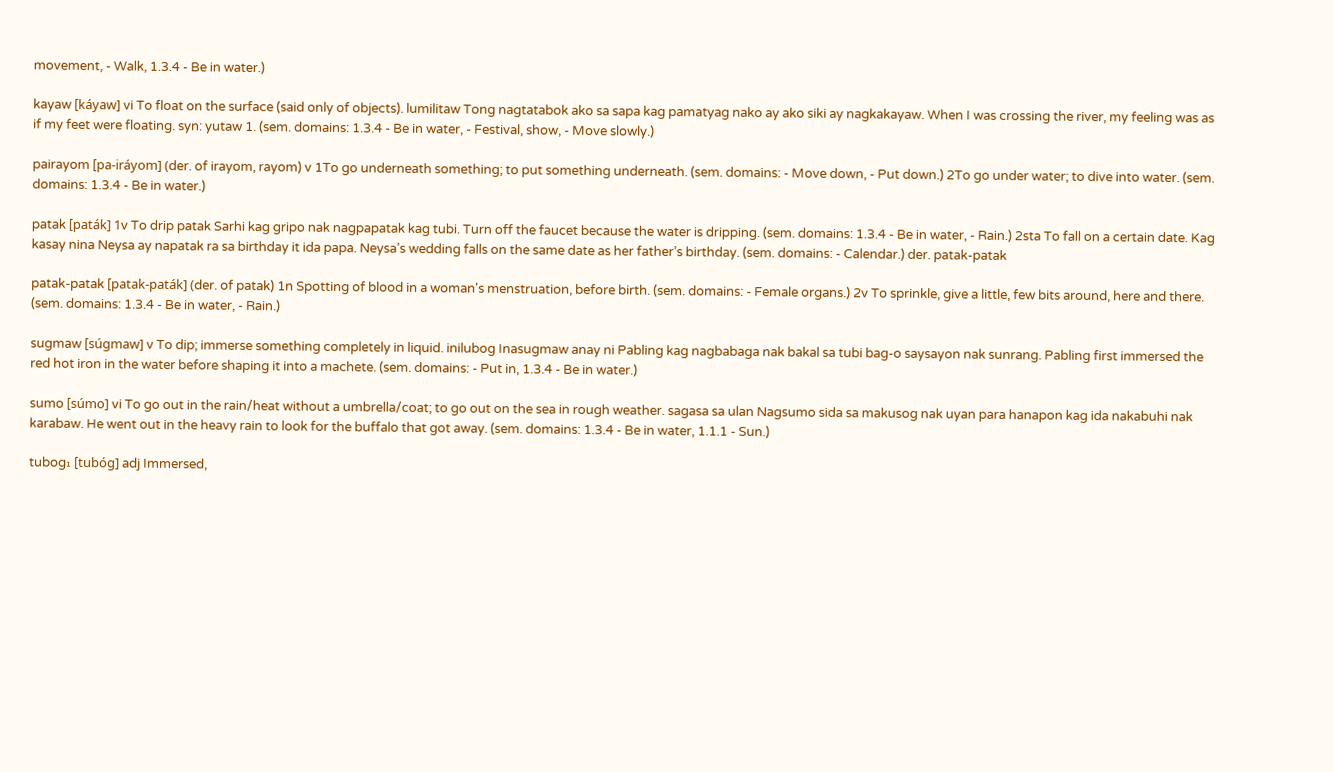movement, - Walk, 1.3.4 - Be in water.)

kayaw [káyaw] vi To float on the surface (said only of objects). lumilitaw Tong nagtatabok ako sa sapa kag pamatyag nako ay ako siki ay nagkakayaw. When I was crossing the river, my feeling was as if my feet were floating. syn: yutaw 1. (sem. domains: 1.3.4 - Be in water, - Festival, show, - Move slowly.)

pairayom [pa-iráyom] (der. of irayom, rayom) v 1To go underneath something; to put something underneath. (sem. domains: - Move down, - Put down.) 2To go under water; to dive into water. (sem. domains: 1.3.4 - Be in water.)

patak [paták] 1v To drip patak Sarhi kag gripo nak nagpapatak kag tubi. Turn off the faucet because the water is dripping. (sem. domains: 1.3.4 - Be in water, - Rain.) 2sta To fall on a certain date. Kag kasay nina Neysa ay napatak ra sa birthday it ida papa. Neysa’s wedding falls on the same date as her father’s birthday. (sem. domains: - Calendar.) der. patak-patak

patak-patak [patak-paták] (der. of patak) 1n Spotting of blood in a woman's menstruation, before birth. (sem. domains: - Female organs.) 2v To sprinkle, give a little, few bits around, here and there. (sem. domains: 1.3.4 - Be in water, - Rain.)

sugmaw [súgmaw] v To dip; immerse something completely in liquid. inilubog Inasugmaw anay ni Pabling kag nagbabaga nak bakal sa tubi bag-o saysayon nak sunrang. Pabling first immersed the red hot iron in the water before shaping it into a machete. (sem. domains: - Put in, 1.3.4 - Be in water.)

sumo [súmo] vi To go out in the rain/heat without a umbrella/coat; to go out on the sea in rough weather. sagasa sa ulan Nagsumo sida sa makusog nak uyan para hanapon kag ida nakabuhi nak karabaw. He went out in the heavy rain to look for the buffalo that got away. (sem. domains: 1.3.4 - Be in water, 1.1.1 - Sun.)

tubog₁ [tubóg] adj Immersed,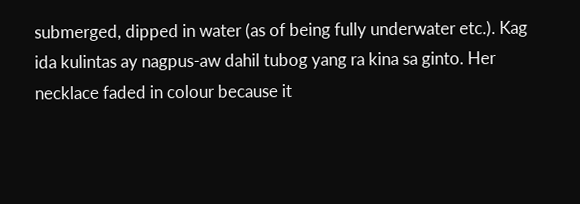submerged, dipped in water (as of being fully underwater etc.). Kag ida kulintas ay nagpus-aw dahil tubog yang ra kina sa ginto. Her necklace faded in colour because it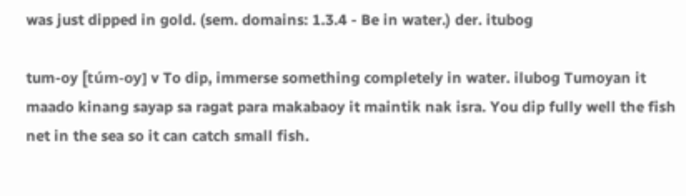was just dipped in gold. (sem. domains: 1.3.4 - Be in water.) der. itubog

tum-oy [túm-oy] v To dip, immerse something completely in water. ilubog Tumoyan it maado kinang sayap sa ragat para makabaoy it maintik nak isra. You dip fully well the fish net in the sea so it can catch small fish.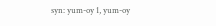syn: yum-oy 1, yum-oy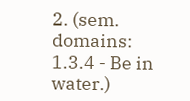2. (sem. domains: 1.3.4 - Be in water.)